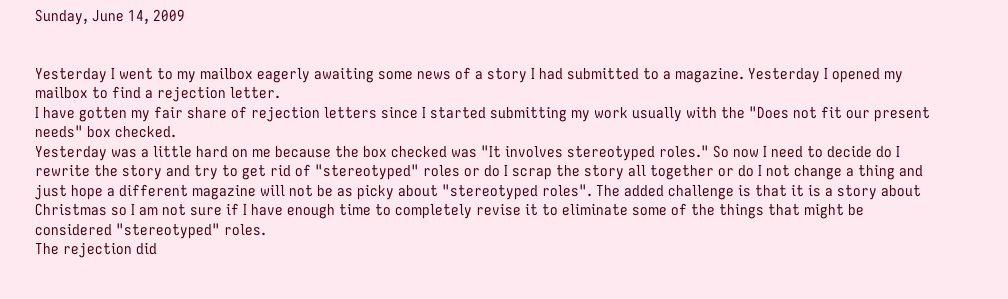Sunday, June 14, 2009


Yesterday I went to my mailbox eagerly awaiting some news of a story I had submitted to a magazine. Yesterday I opened my mailbox to find a rejection letter.
I have gotten my fair share of rejection letters since I started submitting my work usually with the "Does not fit our present needs" box checked.
Yesterday was a little hard on me because the box checked was "It involves stereotyped roles." So now I need to decide do I rewrite the story and try to get rid of "stereotyped" roles or do I scrap the story all together or do I not change a thing and just hope a different magazine will not be as picky about "stereotyped roles". The added challenge is that it is a story about Christmas so I am not sure if I have enough time to completely revise it to eliminate some of the things that might be considered "stereotyped" roles.
The rejection did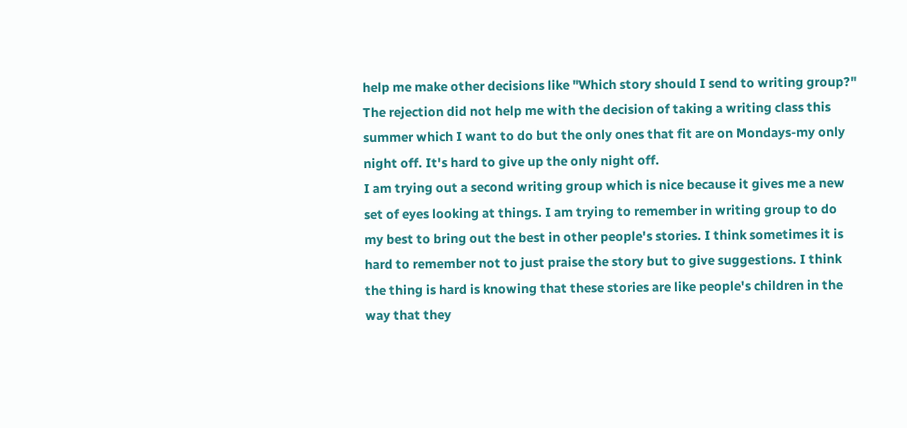help me make other decisions like "Which story should I send to writing group?"
The rejection did not help me with the decision of taking a writing class this summer which I want to do but the only ones that fit are on Mondays-my only night off. It's hard to give up the only night off.
I am trying out a second writing group which is nice because it gives me a new set of eyes looking at things. I am trying to remember in writing group to do my best to bring out the best in other people's stories. I think sometimes it is hard to remember not to just praise the story but to give suggestions. I think the thing is hard is knowing that these stories are like people's children in the way that they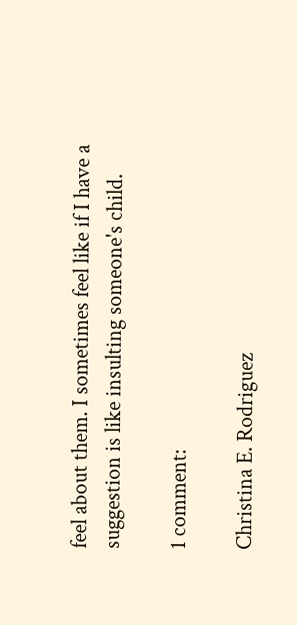feel about them. I sometimes feel like if I have a suggestion is like insulting someone's child.

1 comment:

Christina E. Rodriguez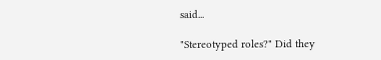said...

"Stereotyped roles?" Did they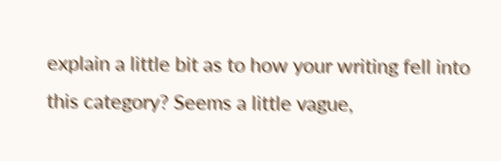explain a little bit as to how your writing fell into this category? Seems a little vague,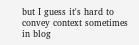but I guess it's hard to convey context sometimes in blog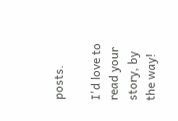posts.

I'd love to read your story, by the way!